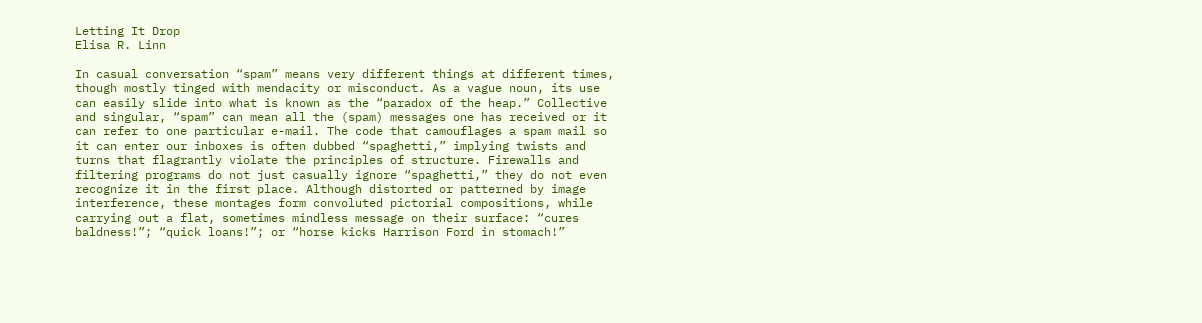Letting It Drop
Elisa R. Linn

In casual conversation “spam” means very different things at different times, though mostly tinged with mendacity or misconduct. As a vague noun, its use can easily slide into what is known as the “paradox of the heap.” Collective and singular, “spam” can mean all the (spam) messages one has received or it can refer to one particular e-mail. The code that camouflages a spam mail so it can enter our inboxes is often dubbed “spaghetti,” implying twists and turns that flagrantly violate the principles of structure. Firewalls and filtering programs do not just casually ignore “spaghetti,” they do not even recognize it in the first place. Although distorted or patterned by image interference, these montages form convoluted pictorial compositions, while carrying out a flat, sometimes mindless message on their surface: “cures baldness!”; “quick loans!”; or “horse kicks Harrison Ford in stomach!”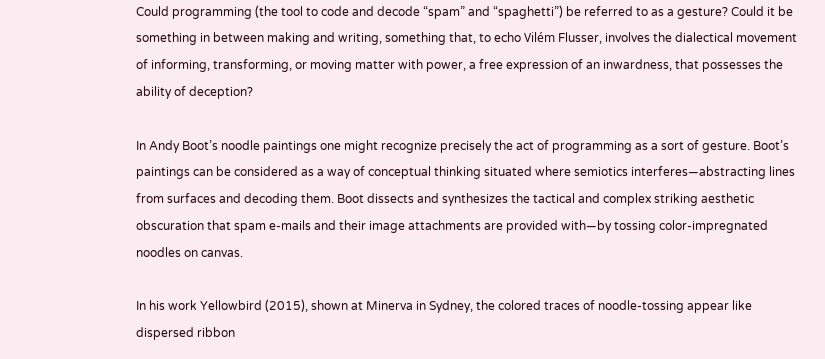Could programming (the tool to code and decode “spam” and “spaghetti”) be referred to as a gesture? Could it be something in between making and writing, something that, to echo Vilém Flusser, involves the dialectical movement of informing, transforming, or moving matter with power, a free expression of an inwardness, that possesses the ability of deception?

In Andy Boot’s noodle paintings one might recognize precisely the act of programming as a sort of gesture. Boot’s paintings can be considered as a way of conceptual thinking situated where semiotics interferes—abstracting lines from surfaces and decoding them. Boot dissects and synthesizes the tactical and complex striking aesthetic obscuration that spam e-mails and their image attachments are provided with—by tossing color-impregnated noodles on canvas.

In his work Yellowbird (2015), shown at Minerva in Sydney, the colored traces of noodle-tossing appear like dispersed ribbon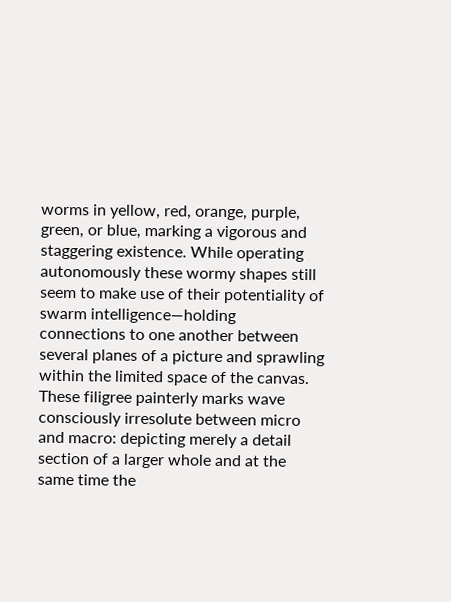worms in yellow, red, orange, purple, green, or blue, marking a vigorous and staggering existence. While operating autonomously these wormy shapes still seem to make use of their potentiality of swarm intelligence—holding connections to one another between several planes of a picture and sprawling within the limited space of the canvas. These filigree painterly marks wave consciously irresolute between micro and macro: depicting merely a detail section of a larger whole and at the same time the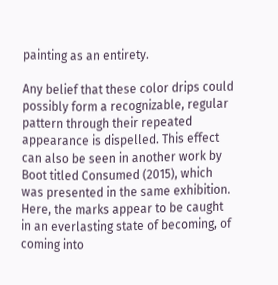painting as an entirety.

Any belief that these color drips could possibly form a recognizable, regular pattern through their repeated appearance is dispelled. This effect can also be seen in another work by Boot titled Consumed (2015), which was presented in the same exhibition. Here, the marks appear to be caught in an everlasting state of becoming, of coming into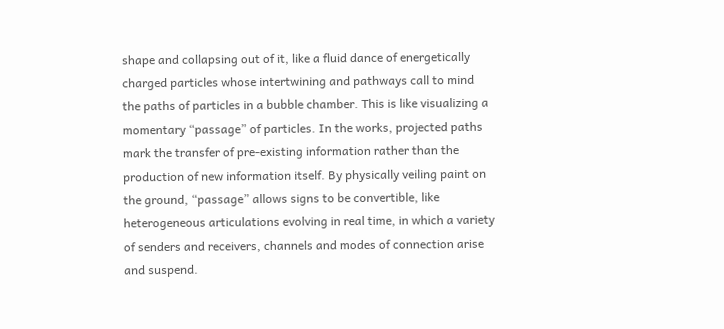shape and collapsing out of it, like a fluid dance of energetically charged particles whose intertwining and pathways call to mind the paths of particles in a bubble chamber. This is like visualizing a momentary “passage” of particles. In the works, projected paths mark the transfer of pre-existing information rather than the production of new information itself. By physically veiling paint on the ground, “passage” allows signs to be convertible, like heterogeneous articulations evolving in real time, in which a variety of senders and receivers, channels and modes of connection arise and suspend.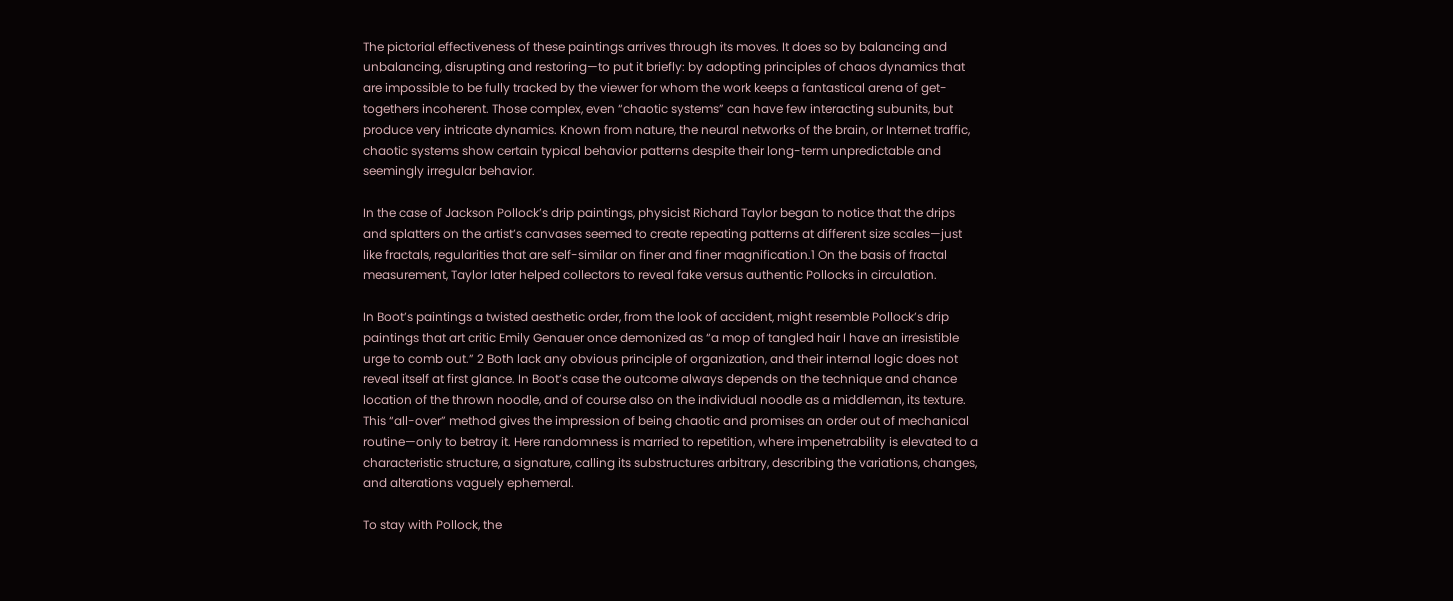The pictorial effectiveness of these paintings arrives through its moves. It does so by balancing and unbalancing, disrupting and restoring—to put it briefly: by adopting principles of chaos dynamics that are impossible to be fully tracked by the viewer for whom the work keeps a fantastical arena of get-togethers incoherent. Those complex, even “chaotic systems” can have few interacting subunits, but produce very intricate dynamics. Known from nature, the neural networks of the brain, or Internet traffic, chaotic systems show certain typical behavior patterns despite their long-term unpredictable and seemingly irregular behavior.

In the case of Jackson Pollock’s drip paintings, physicist Richard Taylor began to notice that the drips and splatters on the artist’s canvases seemed to create repeating patterns at different size scales—just like fractals, regularities that are self-similar on finer and finer magnification.1 On the basis of fractal measurement, Taylor later helped collectors to reveal fake versus authentic Pollocks in circulation.

In Boot’s paintings a twisted aesthetic order, from the look of accident, might resemble Pollock’s drip paintings that art critic Emily Genauer once demonized as “a mop of tangled hair I have an irresistible urge to comb out.” 2 Both lack any obvious principle of organization, and their internal logic does not reveal itself at first glance. In Boot’s case the outcome always depends on the technique and chance location of the thrown noodle, and of course also on the individual noodle as a middleman, its texture. This “all-over” method gives the impression of being chaotic and promises an order out of mechanical routine—only to betray it. Here randomness is married to repetition, where impenetrability is elevated to a characteristic structure, a signature, calling its substructures arbitrary, describing the variations, changes, and alterations vaguely ephemeral.

To stay with Pollock, the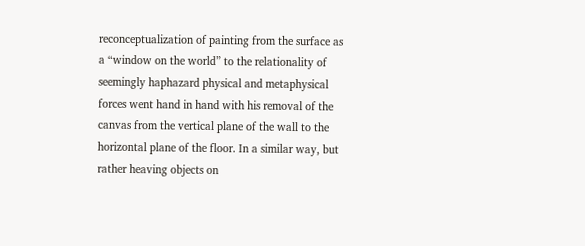reconceptualization of painting from the surface as a “window on the world” to the relationality of seemingly haphazard physical and metaphysical forces went hand in hand with his removal of the canvas from the vertical plane of the wall to the horizontal plane of the floor. In a similar way, but rather heaving objects on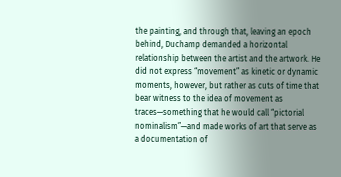the painting, and through that, leaving an epoch behind, Duchamp demanded a horizontal relationship between the artist and the artwork. He did not express “movement” as kinetic or dynamic moments, however, but rather as cuts of time that bear witness to the idea of movement as traces—something that he would call “pictorial nominalism”—and made works of art that serve as a documentation of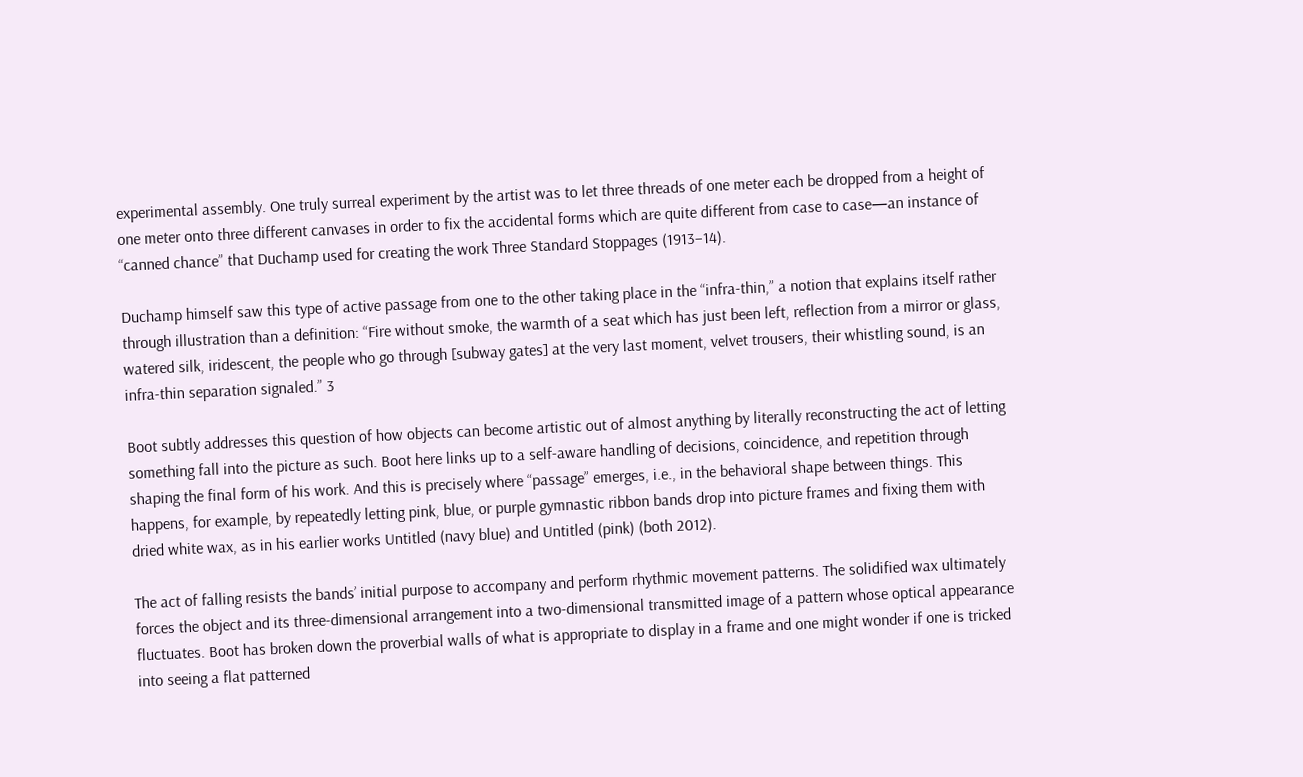experimental assembly. One truly surreal experiment by the artist was to let three threads of one meter each be dropped from a height of one meter onto three different canvases in order to fix the accidental forms which are quite different from case to case—an instance of “canned chance” that Duchamp used for creating the work Three Standard Stoppages (1913–14).

Duchamp himself saw this type of active passage from one to the other taking place in the “infra-thin,” a notion that explains itself rather through illustration than a definition: “Fire without smoke, the warmth of a seat which has just been left, reflection from a mirror or glass, watered silk, iridescent, the people who go through [subway gates] at the very last moment, velvet trousers, their whistling sound, is an infra-thin separation signaled.” 3

Boot subtly addresses this question of how objects can become artistic out of almost anything by literally reconstructing the act of letting something fall into the picture as such. Boot here links up to a self-aware handling of decisions, coincidence, and repetition through shaping the final form of his work. And this is precisely where “passage” emerges, i.e., in the behavioral shape between things. This happens, for example, by repeatedly letting pink, blue, or purple gymnastic ribbon bands drop into picture frames and fixing them with dried white wax, as in his earlier works Untitled (navy blue) and Untitled (pink) (both 2012).

The act of falling resists the bands’ initial purpose to accompany and perform rhythmic movement patterns. The solidified wax ultimately forces the object and its three-dimensional arrangement into a two-dimensional transmitted image of a pattern whose optical appearance fluctuates. Boot has broken down the proverbial walls of what is appropriate to display in a frame and one might wonder if one is tricked into seeing a flat patterned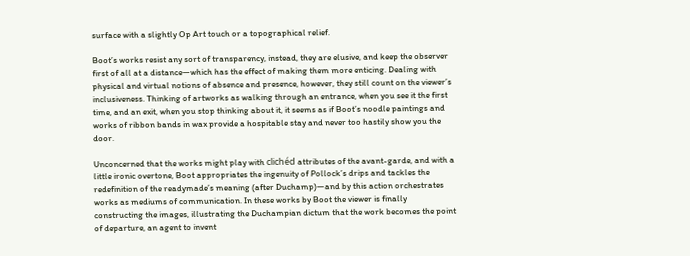surface with a slightly Op Art touch or a topographical relief.

Boot’s works resist any sort of transparency, instead, they are elusive, and keep the observer first of all at a distance—which has the effect of making them more enticing. Dealing with physical and virtual notions of absence and presence, however, they still count on the viewer’s inclusiveness. Thinking of artworks as walking through an entrance, when you see it the first time, and an exit, when you stop thinking about it, it seems as if Boot’s noodle paintings and works of ribbon bands in wax provide a hospitable stay and never too hastily show you the door.

Unconcerned that the works might play with clichéd attributes of the avant-garde, and with a little ironic overtone, Boot appropriates the ingenuity of Pollock’s drips and tackles the redefinition of the readymade’s meaning (after Duchamp)—and by this action orchestrates works as mediums of communication. In these works by Boot the viewer is finally constructing the images, illustrating the Duchampian dictum that the work becomes the point of departure, an agent to invent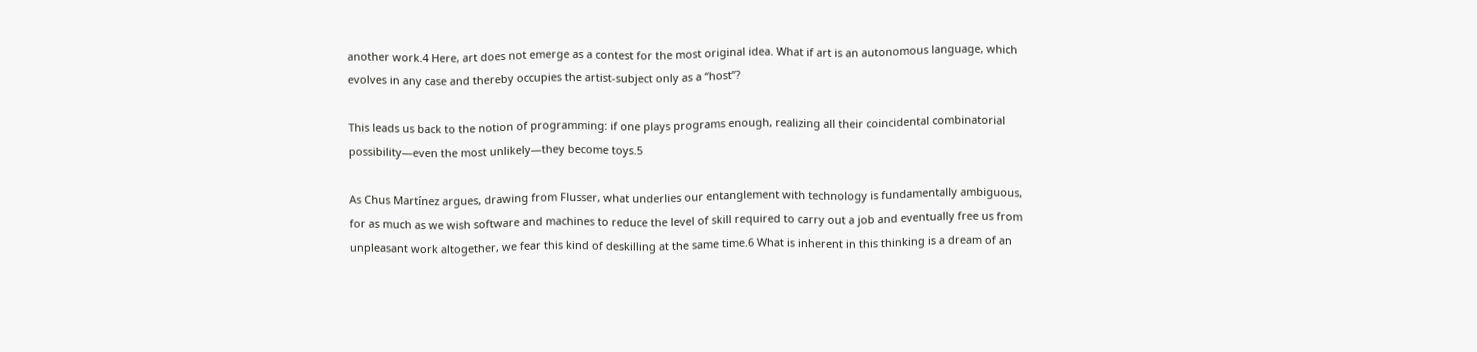another work.4 Here, art does not emerge as a contest for the most original idea. What if art is an autonomous language, which evolves in any case and thereby occupies the artist-subject only as a “host”?

This leads us back to the notion of programming: if one plays programs enough, realizing all their coincidental combinatorial possibility—even the most unlikely—they become toys.5

As Chus Martínez argues, drawing from Flusser, what underlies our entanglement with technology is fundamentally ambiguous, for as much as we wish software and machines to reduce the level of skill required to carry out a job and eventually free us from unpleasant work altogether, we fear this kind of deskilling at the same time.6 What is inherent in this thinking is a dream of an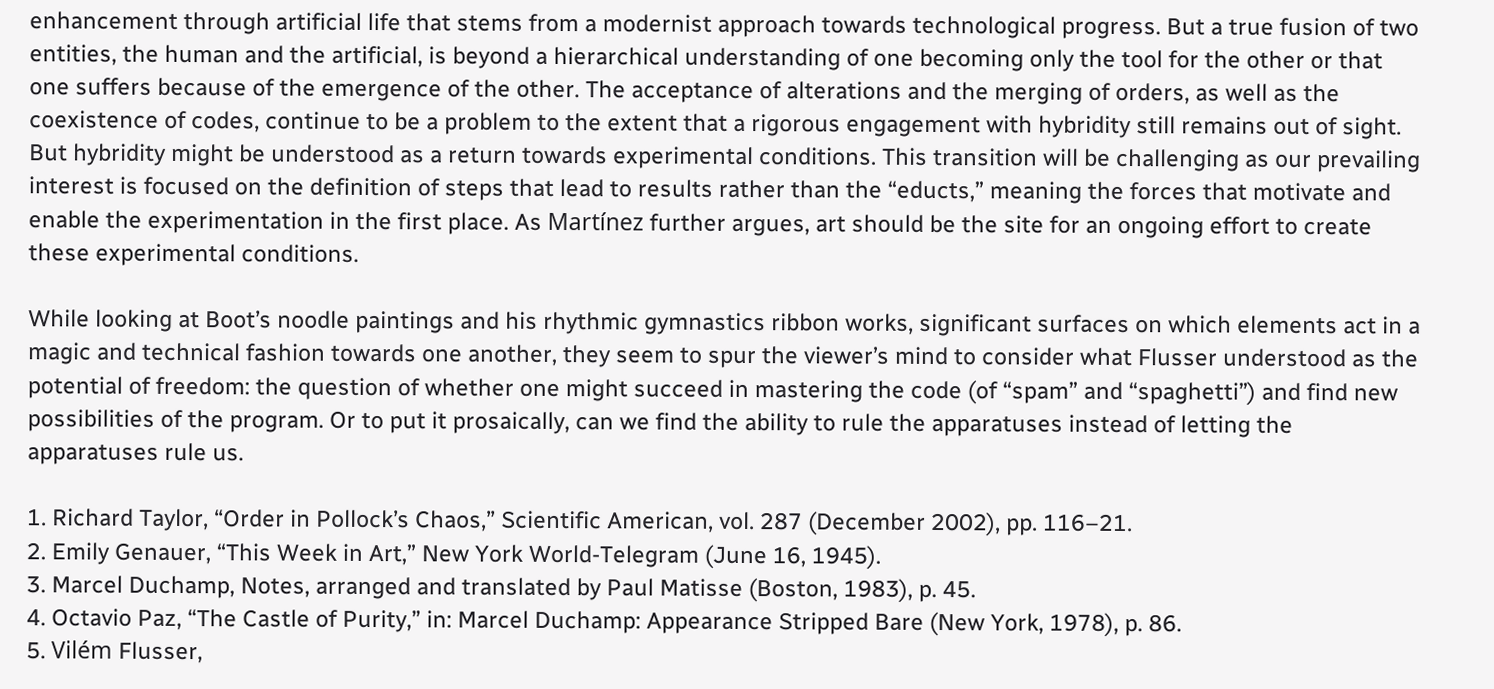enhancement through artificial life that stems from a modernist approach towards technological progress. But a true fusion of two entities, the human and the artificial, is beyond a hierarchical understanding of one becoming only the tool for the other or that one suffers because of the emergence of the other. The acceptance of alterations and the merging of orders, as well as the coexistence of codes, continue to be a problem to the extent that a rigorous engagement with hybridity still remains out of sight. But hybridity might be understood as a return towards experimental conditions. This transition will be challenging as our prevailing interest is focused on the definition of steps that lead to results rather than the “educts,” meaning the forces that motivate and enable the experimentation in the first place. As Martínez further argues, art should be the site for an ongoing effort to create these experimental conditions.

While looking at Boot’s noodle paintings and his rhythmic gymnastics ribbon works, significant surfaces on which elements act in a magic and technical fashion towards one another, they seem to spur the viewer’s mind to consider what Flusser understood as the potential of freedom: the question of whether one might succeed in mastering the code (of “spam” and “spaghetti”) and find new possibilities of the program. Or to put it prosaically, can we find the ability to rule the apparatuses instead of letting the apparatuses rule us.

1. Richard Taylor, “Order in Pollock’s Chaos,” Scientific American, vol. 287 (December 2002), pp. 116–21.
2. Emily Genauer, “This Week in Art,” New York World-Telegram (June 16, 1945).
3. Marcel Duchamp, Notes, arranged and translated by Paul Matisse (Boston, 1983), p. 45.
4. Octavio Paz, “The Castle of Purity,” in: Marcel Duchamp: Appearance Stripped Bare (New York, 1978), p. 86.
5. Vilém Flusser,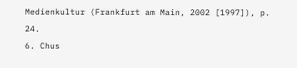Medienkultur (Frankfurt am Main, 2002 [1997]), p. 24.
6. Chus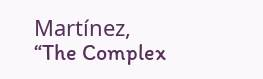Martínez, “The Complex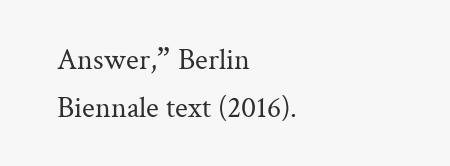Answer,” Berlin Biennale text (2016).